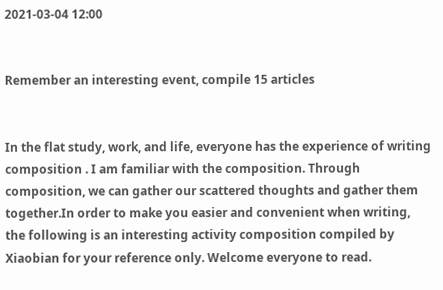2021-03-04 12:00


Remember an interesting event, compile 15 articles


In the flat study, work, and life, everyone has the experience of writing composition . I am familiar with the composition. Through composition, we can gather our scattered thoughts and gather them together.In order to make you easier and convenient when writing, the following is an interesting activity composition compiled by Xiaobian for your reference only. Welcome everyone to read.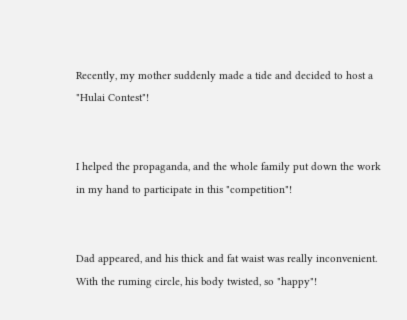Recently, my mother suddenly made a tide and decided to host a "Hulai Contest"!


I helped the propaganda, and the whole family put down the work in my hand to participate in this "competition"!


Dad appeared, and his thick and fat waist was really inconvenient. With the ruming circle, his body twisted, so "happy"!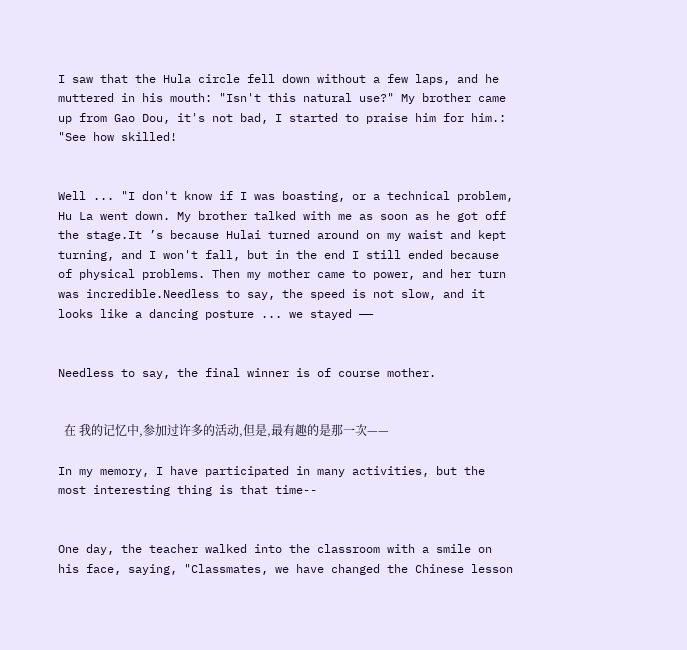I saw that the Hula circle fell down without a few laps, and he muttered in his mouth: "Isn't this natural use?" My brother came up from Gao Dou, it's not bad, I started to praise him for him.: "See how skilled!


Well ... "I don't know if I was boasting, or a technical problem, Hu La went down. My brother talked with me as soon as he got off the stage.It ’s because Hulai turned around on my waist and kept turning, and I won't fall, but in the end I still ended because of physical problems. Then my mother came to power, and her turn was incredible.Needless to say, the speed is not slow, and it looks like a dancing posture ... we stayed ——


Needless to say, the final winner is of course mother.


  在 我的记忆中,参加过许多的活动,但是,最有趣的是那一次——

In my memory, I have participated in many activities, but the most interesting thing is that time--


One day, the teacher walked into the classroom with a smile on his face, saying, "Classmates, we have changed the Chinese lesson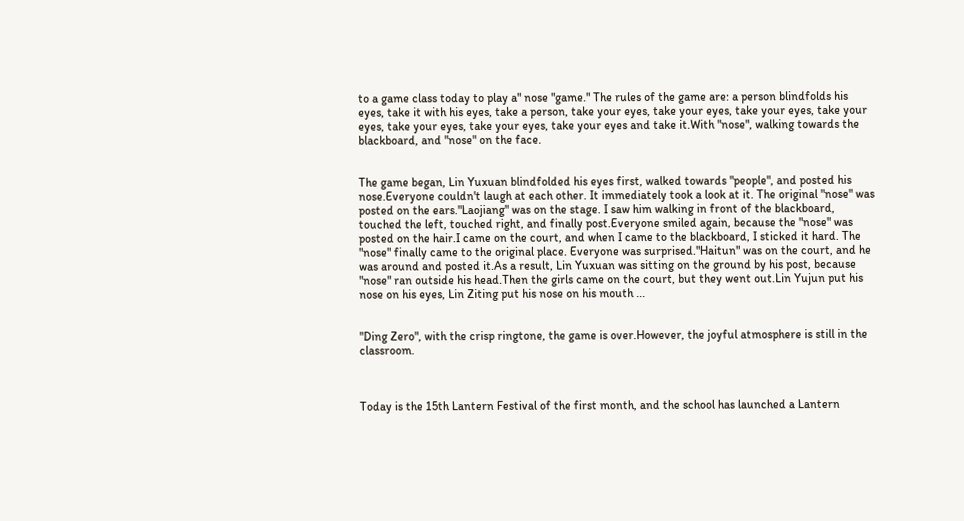to a game class today to play a" nose "game." The rules of the game are: a person blindfolds his eyes, take it with his eyes, take a person, take your eyes, take your eyes, take your eyes, take your eyes, take your eyes, take your eyes, take your eyes and take it.With "nose", walking towards the blackboard, and "nose" on the face.


The game began, Lin Yuxuan blindfolded his eyes first, walked towards "people", and posted his nose.Everyone couldn't laugh at each other. It immediately took a look at it. The original "nose" was posted on the ears."Laojiang" was on the stage. I saw him walking in front of the blackboard, touched the left, touched right, and finally post.Everyone smiled again, because the "nose" was posted on the hair.I came on the court, and when I came to the blackboard, I sticked it hard. The "nose" finally came to the original place. Everyone was surprised."Haitun" was on the court, and he was around and posted it.As a result, Lin Yuxuan was sitting on the ground by his post, because "nose" ran outside his head.Then the girls came on the court, but they went out.Lin Yujun put his nose on his eyes, Lin Ziting put his nose on his mouth ...


"Ding Zero", with the crisp ringtone, the game is over.However, the joyful atmosphere is still in the classroom.



Today is the 15th Lantern Festival of the first month, and the school has launched a Lantern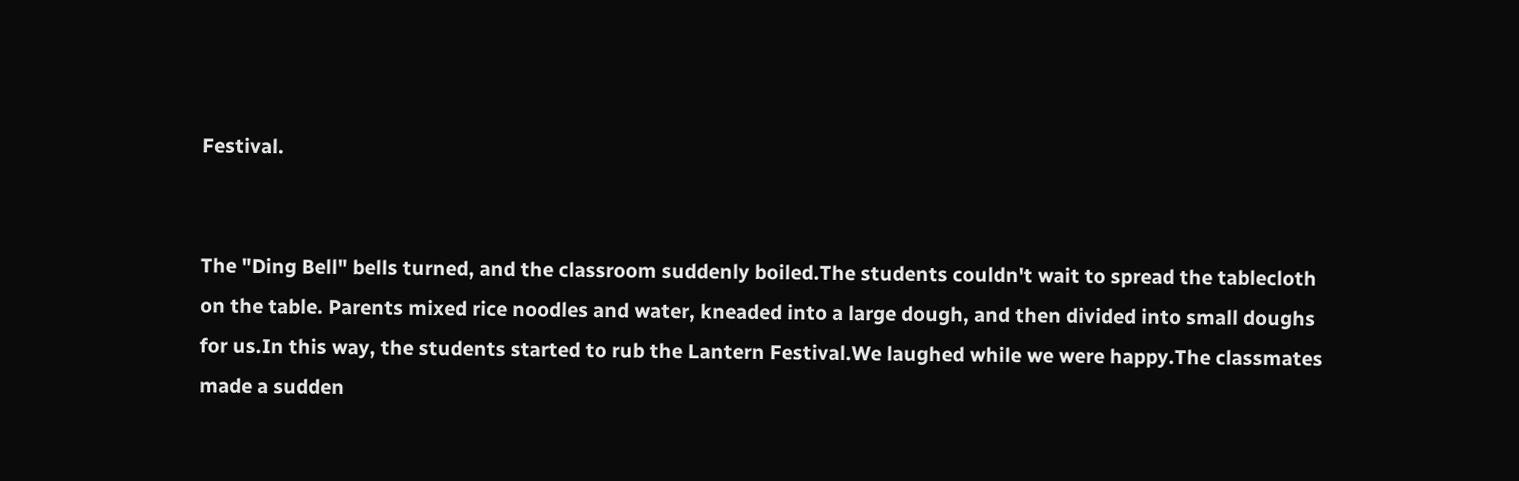Festival.


The "Ding Bell" bells turned, and the classroom suddenly boiled.The students couldn't wait to spread the tablecloth on the table. Parents mixed rice noodles and water, kneaded into a large dough, and then divided into small doughs for us.In this way, the students started to rub the Lantern Festival.We laughed while we were happy.The classmates made a sudden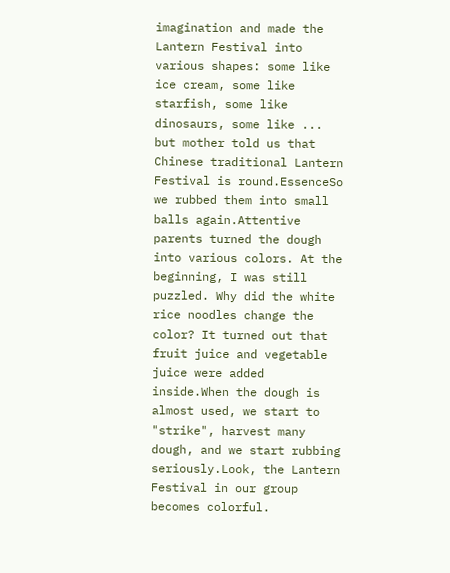imagination and made the Lantern Festival into various shapes: some like ice cream, some like starfish, some like dinosaurs, some like ... but mother told us that Chinese traditional Lantern Festival is round.EssenceSo we rubbed them into small balls again.Attentive parents turned the dough into various colors. At the beginning, I was still puzzled. Why did the white rice noodles change the color? It turned out that fruit juice and vegetable juice were added inside.When the dough is almost used, we start to "strike", harvest many dough, and we start rubbing seriously.Look, the Lantern Festival in our group becomes colorful.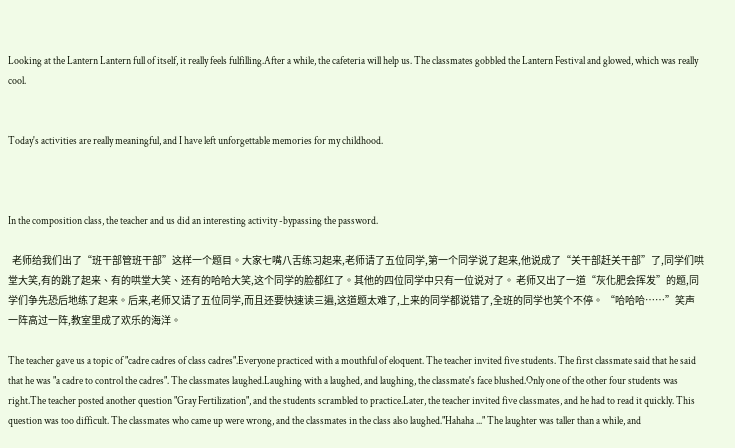Looking at the Lantern Lantern full of itself, it really feels fulfilling.After a while, the cafeteria will help us. The classmates gobbled the Lantern Festival and glowed, which was really cool.


Today's activities are really meaningful, and I have left unforgettable memories for my childhood.



In the composition class, the teacher and us did an interesting activity -bypassing the password.

  老师给我们出了“班干部管班干部”这样一个题目。大家七嘴八舌练习起来,老师请了五位同学,第一个同学说了起来,他说成了“关干部赶关干部”了,同学们哄堂大笑,有的跳了起来、有的哄堂大笑、还有的哈哈大笑,这个同学的脸都红了。其他的四位同学中只有一位说对了。 老师又出了一道“灰化肥会挥发”的题,同学们争先恐后地练了起来。后来,老师又请了五位同学,而且还要快速读三遍,这道题太难了,上来的同学都说错了,全班的同学也笑个不停。 “哈哈哈……”笑声一阵高过一阵,教室里成了欢乐的海洋。

The teacher gave us a topic of "cadre cadres of class cadres".Everyone practiced with a mouthful of eloquent. The teacher invited five students. The first classmate said that he said that he was "a cadre to control the cadres". The classmates laughed.Laughing with a laughed, and laughing, the classmate's face blushed.Only one of the other four students was right.The teacher posted another question "Gray Fertilization", and the students scrambled to practice.Later, the teacher invited five classmates, and he had to read it quickly. This question was too difficult. The classmates who came up were wrong, and the classmates in the class also laughed."Hahaha ..." The laughter was taller than a while, and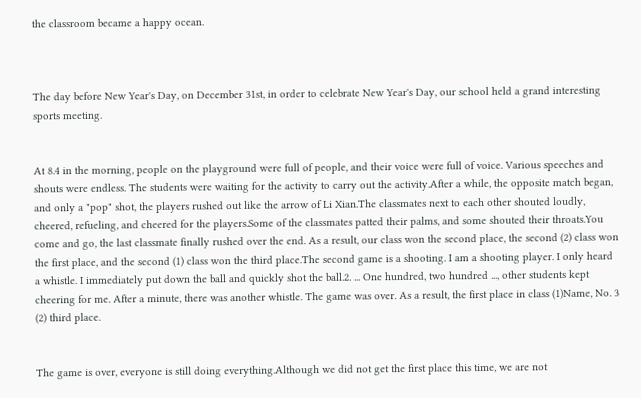the classroom became a happy ocean.



The day before New Year's Day, on December 31st, in order to celebrate New Year's Day, our school held a grand interesting sports meeting.


At 8.4 in the morning, people on the playground were full of people, and their voice were full of voice. Various speeches and shouts were endless. The students were waiting for the activity to carry out the activity.After a while, the opposite match began, and only a "pop" shot, the players rushed out like the arrow of Li Xian.The classmates next to each other shouted loudly, cheered, refueling, and cheered for the players.Some of the classmates patted their palms, and some shouted their throats.You come and go, the last classmate finally rushed over the end. As a result, our class won the second place, the second (2) class won the first place, and the second (1) class won the third place.The second game is a shooting. I am a shooting player. I only heard a whistle. I immediately put down the ball and quickly shot the ball.2. ... One hundred, two hundred ..., other students kept cheering for me. After a minute, there was another whistle. The game was over. As a result, the first place in class (1)Name, No. 3 (2) third place.


The game is over, everyone is still doing everything.Although we did not get the first place this time, we are not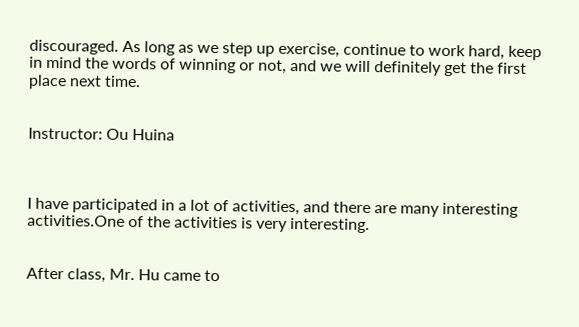discouraged. As long as we step up exercise, continue to work hard, keep in mind the words of winning or not, and we will definitely get the first place next time.


Instructor: Ou Huina



I have participated in a lot of activities, and there are many interesting activities.One of the activities is very interesting.


After class, Mr. Hu came to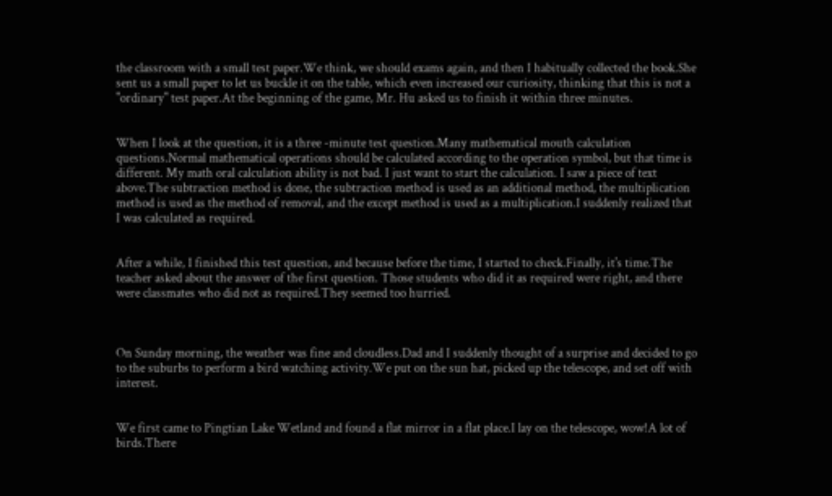the classroom with a small test paper.We think, we should exams again, and then I habitually collected the book.She sent us a small paper to let us buckle it on the table, which even increased our curiosity, thinking that this is not a "ordinary" test paper.At the beginning of the game, Mr. Hu asked us to finish it within three minutes.


When I look at the question, it is a three -minute test question.Many mathematical mouth calculation questions.Normal mathematical operations should be calculated according to the operation symbol, but that time is different. My math oral calculation ability is not bad. I just want to start the calculation. I saw a piece of text above.The subtraction method is done, the subtraction method is used as an additional method, the multiplication method is used as the method of removal, and the except method is used as a multiplication.I suddenly realized that I was calculated as required.


After a while, I finished this test question, and because before the time, I started to check.Finally, it's time.The teacher asked about the answer of the first question. Those students who did it as required were right, and there were classmates who did not as required.They seemed too hurried.



On Sunday morning, the weather was fine and cloudless.Dad and I suddenly thought of a surprise and decided to go to the suburbs to perform a bird watching activity.We put on the sun hat, picked up the telescope, and set off with interest.


We first came to Pingtian Lake Wetland and found a flat mirror in a flat place.I lay on the telescope, wow!A lot of birds.There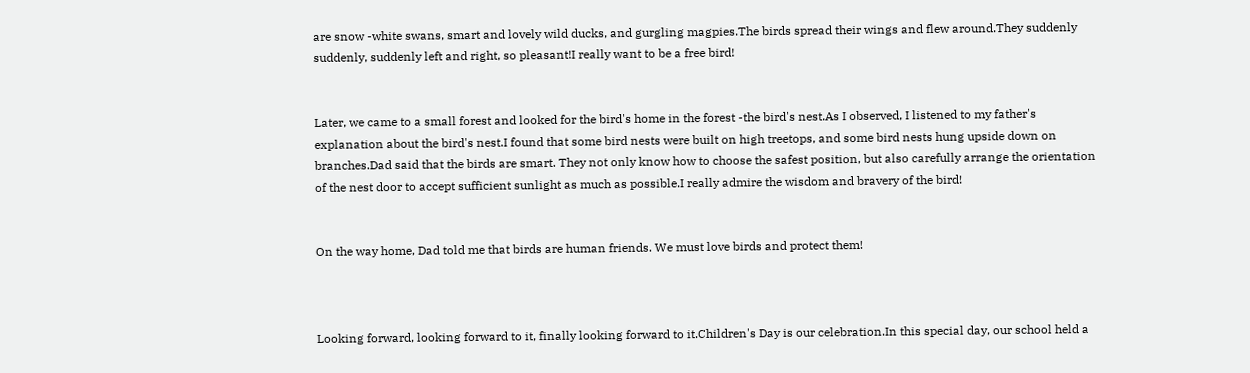are snow -white swans, smart and lovely wild ducks, and gurgling magpies.The birds spread their wings and flew around.They suddenly suddenly, suddenly left and right, so pleasant!I really want to be a free bird!


Later, we came to a small forest and looked for the bird's home in the forest -the bird's nest.As I observed, I listened to my father's explanation about the bird's nest.I found that some bird nests were built on high treetops, and some bird nests hung upside down on branches.Dad said that the birds are smart. They not only know how to choose the safest position, but also carefully arrange the orientation of the nest door to accept sufficient sunlight as much as possible.I really admire the wisdom and bravery of the bird!


On the way home, Dad told me that birds are human friends. We must love birds and protect them!



Looking forward, looking forward to it, finally looking forward to it.Children's Day is our celebration.In this special day, our school held a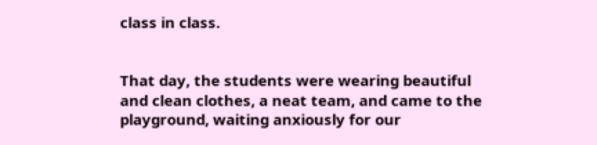class in class.


That day, the students were wearing beautiful and clean clothes, a neat team, and came to the playground, waiting anxiously for our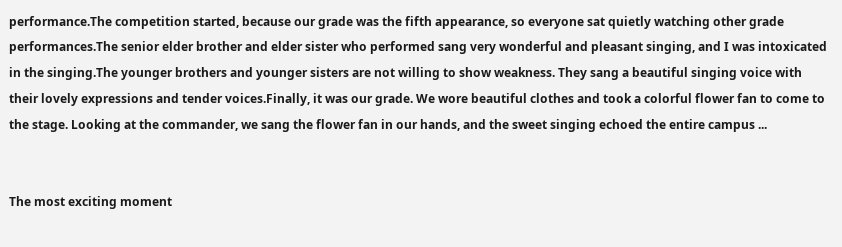performance.The competition started, because our grade was the fifth appearance, so everyone sat quietly watching other grade performances.The senior elder brother and elder sister who performed sang very wonderful and pleasant singing, and I was intoxicated in the singing.The younger brothers and younger sisters are not willing to show weakness. They sang a beautiful singing voice with their lovely expressions and tender voices.Finally, it was our grade. We wore beautiful clothes and took a colorful flower fan to come to the stage. Looking at the commander, we sang the flower fan in our hands, and the sweet singing echoed the entire campus ...


The most exciting moment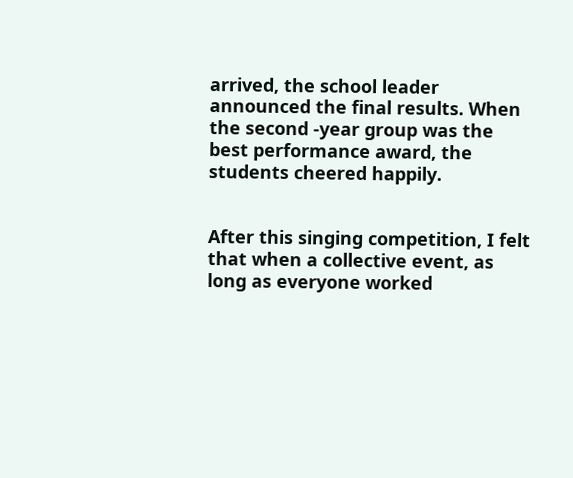arrived, the school leader announced the final results. When the second -year group was the best performance award, the students cheered happily.


After this singing competition, I felt that when a collective event, as long as everyone worked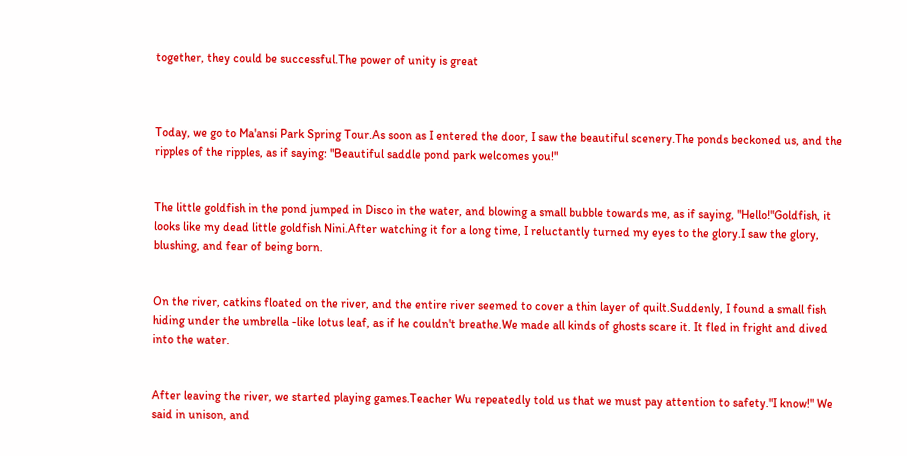together, they could be successful.The power of unity is great



Today, we go to Ma'ansi Park Spring Tour.As soon as I entered the door, I saw the beautiful scenery.The ponds beckoned us, and the ripples of the ripples, as if saying: "Beautiful saddle pond park welcomes you!"


The little goldfish in the pond jumped in Disco in the water, and blowing a small bubble towards me, as if saying, "Hello!"Goldfish, it looks like my dead little goldfish Nini.After watching it for a long time, I reluctantly turned my eyes to the glory.I saw the glory, blushing, and fear of being born.


On the river, catkins floated on the river, and the entire river seemed to cover a thin layer of quilt.Suddenly, I found a small fish hiding under the umbrella -like lotus leaf, as if he couldn't breathe.We made all kinds of ghosts scare it. It fled in fright and dived into the water.


After leaving the river, we started playing games.Teacher Wu repeatedly told us that we must pay attention to safety."I know!" We said in unison, and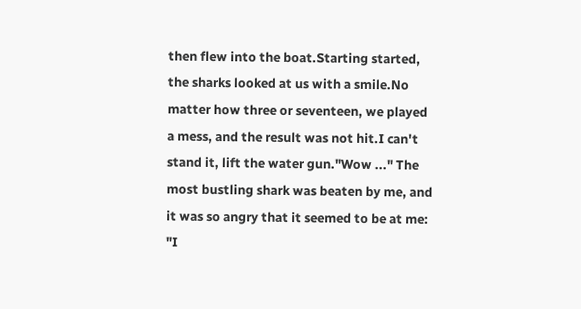then flew into the boat.Starting started, the sharks looked at us with a smile.No matter how three or seventeen, we played a mess, and the result was not hit.I can't stand it, lift the water gun."Wow ..." The most bustling shark was beaten by me, and it was so angry that it seemed to be at me: "I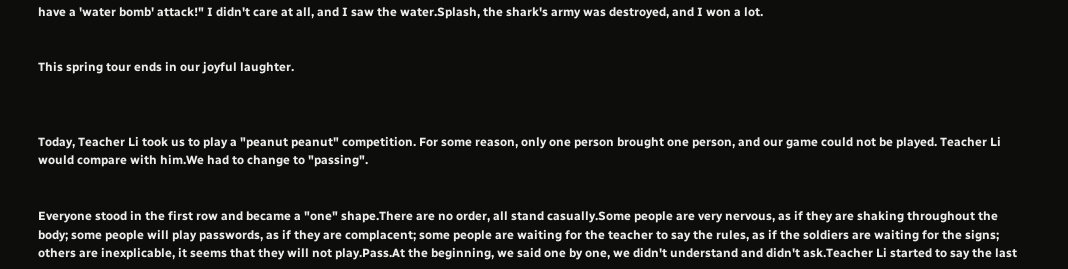have a 'water bomb' attack!" I didn't care at all, and I saw the water.Splash, the shark's army was destroyed, and I won a lot.


This spring tour ends in our joyful laughter.



Today, Teacher Li took us to play a "peanut peanut" competition. For some reason, only one person brought one person, and our game could not be played. Teacher Li would compare with him.We had to change to "passing".


Everyone stood in the first row and became a "one" shape.There are no order, all stand casually.Some people are very nervous, as if they are shaking throughout the body; some people will play passwords, as if they are complacent; some people are waiting for the teacher to say the rules, as if the soldiers are waiting for the signs; others are inexplicable, it seems that they will not play.Pass.At the beginning, we said one by one, we didn't understand and didn't ask.Teacher Li started to say the last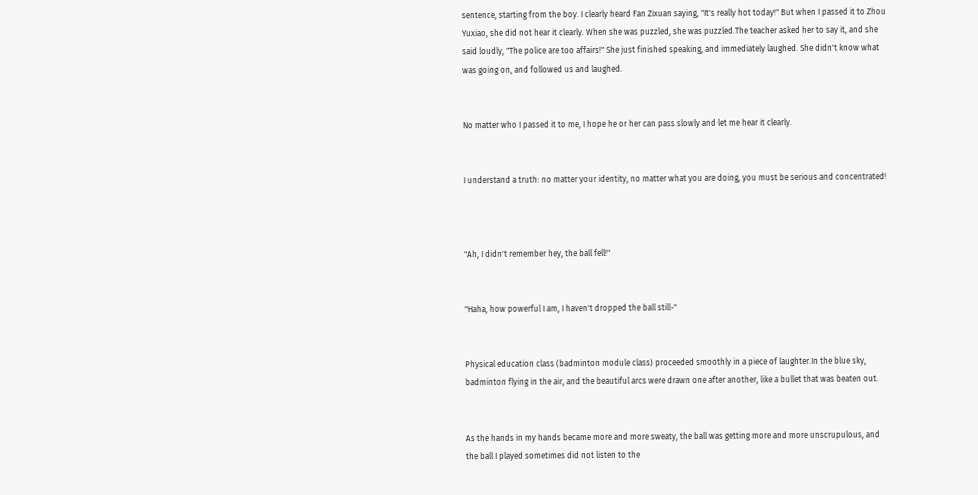sentence, starting from the boy. I clearly heard Fan Zixuan saying, "It's really hot today!" But when I passed it to Zhou Yuxiao, she did not hear it clearly. When she was puzzled, she was puzzled.The teacher asked her to say it, and she said loudly, "The police are too affairs!" She just finished speaking, and immediately laughed. She didn't know what was going on, and followed us and laughed.


No matter who I passed it to me, I hope he or her can pass slowly and let me hear it clearly.


I understand a truth: no matter your identity, no matter what you are doing, you must be serious and concentrated!



"Ah, I didn't remember hey, the ball fell!"


"Haha, how powerful I am, I haven't dropped the ball still-"


Physical education class (badminton module class) proceeded smoothly in a piece of laughter.In the blue sky, badminton flying in the air, and the beautiful arcs were drawn one after another, like a bullet that was beaten out.


As the hands in my hands became more and more sweaty, the ball was getting more and more unscrupulous, and the ball I played sometimes did not listen to the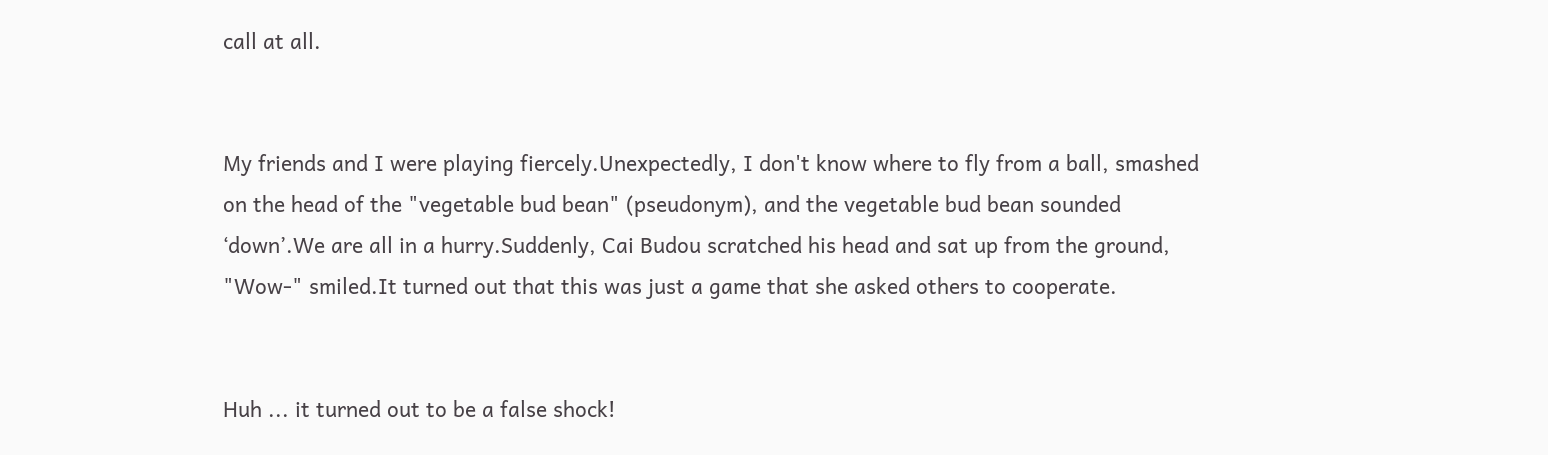call at all.


My friends and I were playing fiercely.Unexpectedly, I don't know where to fly from a ball, smashed on the head of the "vegetable bud bean" (pseudonym), and the vegetable bud bean sounded ‘down’.We are all in a hurry.Suddenly, Cai Budou scratched his head and sat up from the ground, "Wow-" smiled.It turned out that this was just a game that she asked others to cooperate.


Huh ... it turned out to be a false shock!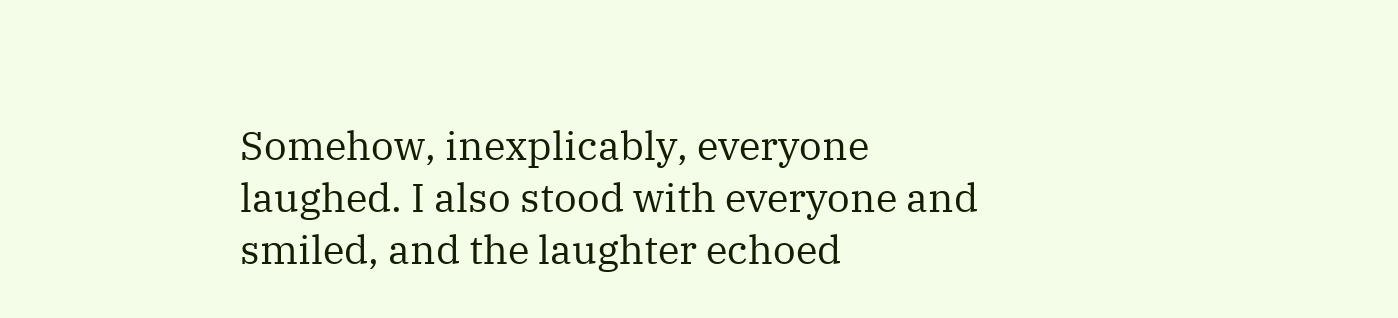Somehow, inexplicably, everyone laughed. I also stood with everyone and smiled, and the laughter echoed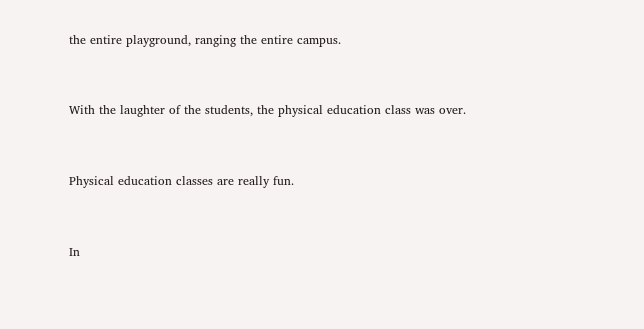the entire playground, ranging the entire campus.


With the laughter of the students, the physical education class was over.


Physical education classes are really fun.


In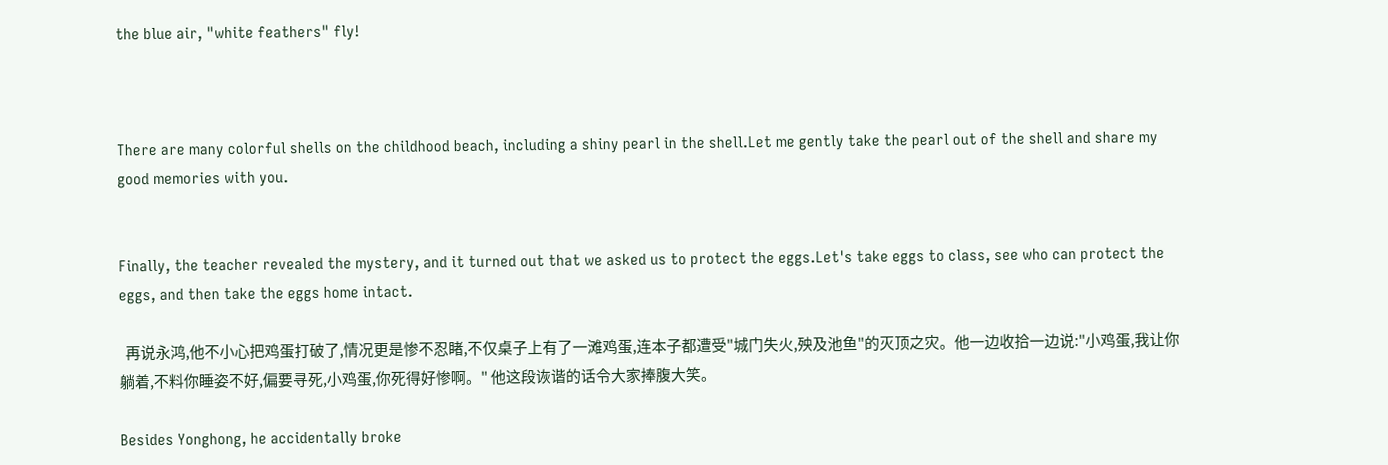the blue air, "white feathers" fly!



There are many colorful shells on the childhood beach, including a shiny pearl in the shell.Let me gently take the pearl out of the shell and share my good memories with you.


Finally, the teacher revealed the mystery, and it turned out that we asked us to protect the eggs.Let's take eggs to class, see who can protect the eggs, and then take the eggs home intact.

  再说永鸿,他不小心把鸡蛋打破了,情况更是惨不忍睹,不仅桌子上有了一滩鸡蛋,连本子都遭受"城门失火,殃及池鱼"的灭顶之灾。他一边收拾一边说:"小鸡蛋,我让你躺着,不料你睡姿不好,偏要寻死,小鸡蛋,你死得好惨啊。" 他这段诙谐的话令大家捧腹大笑。

Besides Yonghong, he accidentally broke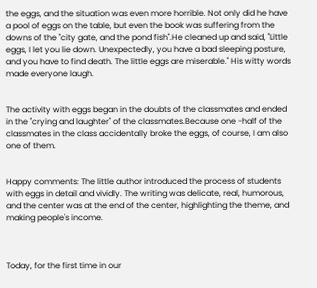the eggs, and the situation was even more horrible. Not only did he have a pool of eggs on the table, but even the book was suffering from the downs of the "city gate, and the pond fish".He cleaned up and said, "Little eggs, I let you lie down. Unexpectedly, you have a bad sleeping posture, and you have to find death. The little eggs are miserable." His witty words made everyone laugh.


The activity with eggs began in the doubts of the classmates and ended in the "crying and laughter" of the classmates.Because one -half of the classmates in the class accidentally broke the eggs, of course, I am also one of them.


Happy comments: The little author introduced the process of students with eggs in detail and vividly. The writing was delicate, real, humorous, and the center was at the end of the center, highlighting the theme, and making people's income.



Today, for the first time in our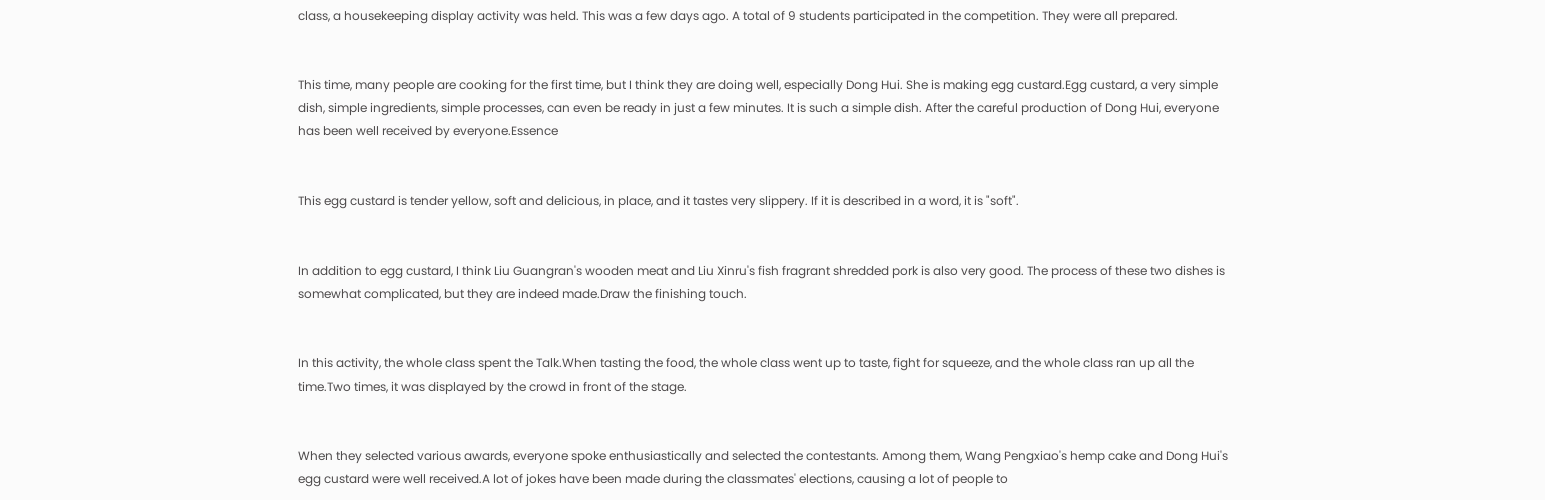class, a housekeeping display activity was held. This was a few days ago. A total of 9 students participated in the competition. They were all prepared.


This time, many people are cooking for the first time, but I think they are doing well, especially Dong Hui. She is making egg custard.Egg custard, a very simple dish, simple ingredients, simple processes, can even be ready in just a few minutes. It is such a simple dish. After the careful production of Dong Hui, everyone has been well received by everyone.Essence


This egg custard is tender yellow, soft and delicious, in place, and it tastes very slippery. If it is described in a word, it is "soft".


In addition to egg custard, I think Liu Guangran's wooden meat and Liu Xinru's fish fragrant shredded pork is also very good. The process of these two dishes is somewhat complicated, but they are indeed made.Draw the finishing touch.


In this activity, the whole class spent the Talk.When tasting the food, the whole class went up to taste, fight for squeeze, and the whole class ran up all the time.Two times, it was displayed by the crowd in front of the stage.


When they selected various awards, everyone spoke enthusiastically and selected the contestants. Among them, Wang Pengxiao's hemp cake and Dong Hui's egg custard were well received.A lot of jokes have been made during the classmates' elections, causing a lot of people to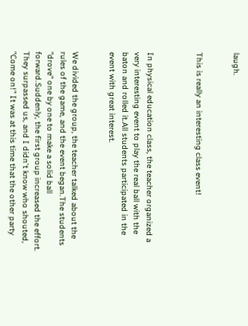laugh.


This is really an interesting class event!



In physical education class, the teacher organized a very interesting event to play the real ball with the baton and rolled it.All students participated in the event with great interest.


We divided the group, the teacher talked about the rules of the game, and the event began.The students "drove" one by one to make a solid ball forward.Suddenly, the first group increased the effort. They surpassed us, and I didn't know who shouted, "Come on!" It was at this time that the other party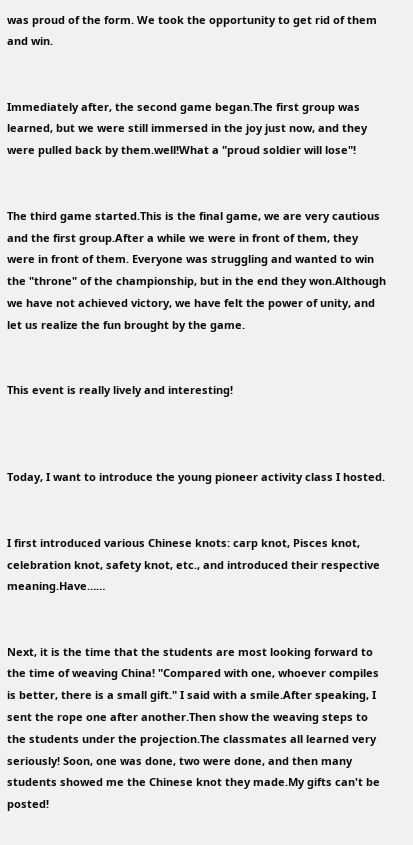was proud of the form. We took the opportunity to get rid of them and win.


Immediately after, the second game began.The first group was learned, but we were still immersed in the joy just now, and they were pulled back by them.well!What a "proud soldier will lose"!


The third game started.This is the final game, we are very cautious and the first group.After a while we were in front of them, they were in front of them. Everyone was struggling and wanted to win the "throne" of the championship, but in the end they won.Although we have not achieved victory, we have felt the power of unity, and let us realize the fun brought by the game.


This event is really lively and interesting!



Today, I want to introduce the young pioneer activity class I hosted.


I first introduced various Chinese knots: carp knot, Pisces knot, celebration knot, safety knot, etc., and introduced their respective meaning.Have……


Next, it is the time that the students are most looking forward to the time of weaving China! "Compared with one, whoever compiles is better, there is a small gift." I said with a smile.After speaking, I sent the rope one after another.Then show the weaving steps to the students under the projection.The classmates all learned very seriously! Soon, one was done, two were done, and then many students showed me the Chinese knot they made.My gifts can't be posted!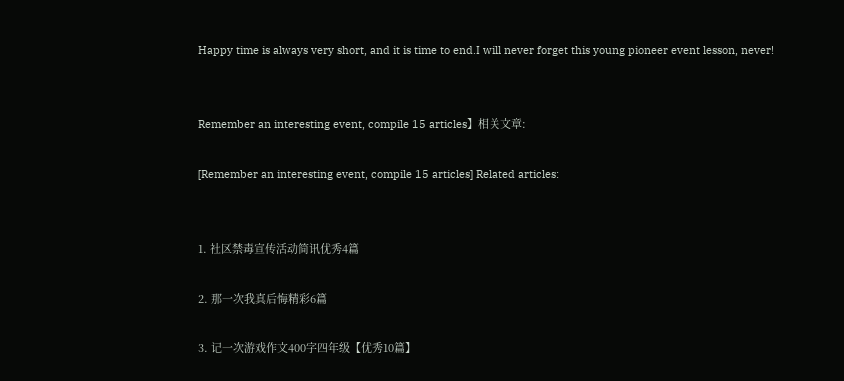Happy time is always very short, and it is time to end.I will never forget this young pioneer event lesson, never!


Remember an interesting event, compile 15 articles】相关文章:

[Remember an interesting event, compile 15 articles] Related articles:


1. 社区禁毒宣传活动简讯优秀4篇

2. 那一次我真后悔精彩6篇

3. 记一次游戏作文400字四年级【优秀10篇】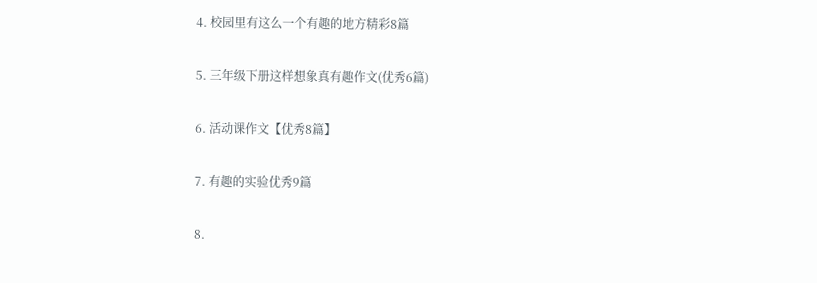4. 校园里有这么一个有趣的地方精彩8篇

5. 三年级下册这样想象真有趣作文(优秀6篇)

6. 活动课作文【优秀8篇】

7. 有趣的实验优秀9篇

8.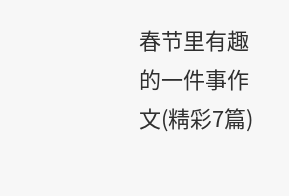春节里有趣的一件事作文(精彩7篇)